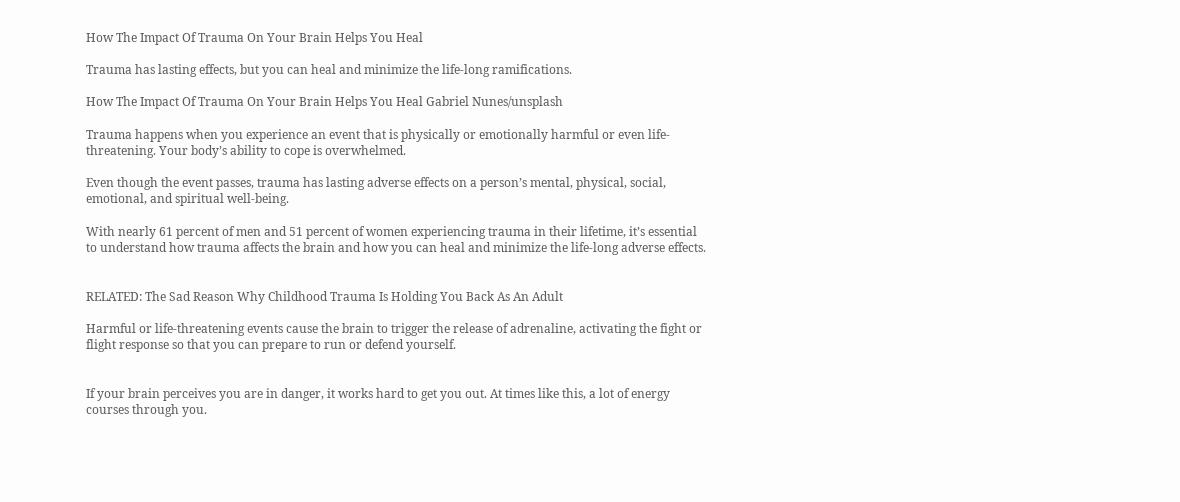How The Impact Of Trauma On Your Brain Helps You Heal

Trauma has lasting effects, but you can heal and minimize the life-long ramifications.

How The Impact Of Trauma On Your Brain Helps You Heal Gabriel Nunes/unsplash

Trauma happens when you experience an event that is physically or emotionally harmful or even life-threatening. Your body’s ability to cope is overwhelmed.

Even though the event passes, trauma has lasting adverse effects on a person’s mental, physical, social, emotional, and spiritual well-being.

With nearly 61 percent of men and 51 percent of women experiencing trauma in their lifetime, it’s essential to understand how trauma affects the brain and how you can heal and minimize the life-long adverse effects.


RELATED: The Sad Reason Why Childhood Trauma Is Holding You Back As An Adult

Harmful or life-threatening events cause the brain to trigger the release of adrenaline, activating the fight or flight response so that you can prepare to run or defend yourself.


If your brain perceives you are in danger, it works hard to get you out. At times like this, a lot of energy courses through you.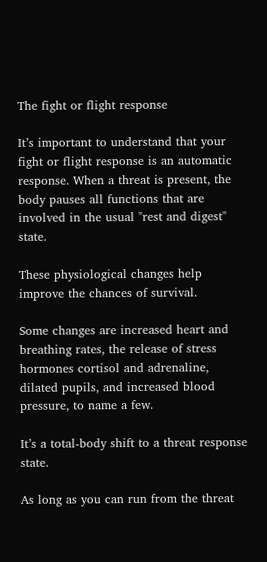The fight or flight response

It’s important to understand that your fight or flight response is an automatic response. When a threat is present, the body pauses all functions that are involved in the usual "rest and digest" state.

These physiological changes help improve the chances of survival.

Some changes are increased heart and breathing rates, the release of stress hormones cortisol and adrenaline, dilated pupils, and increased blood pressure, to name a few.

It’s a total-body shift to a threat response state.

As long as you can run from the threat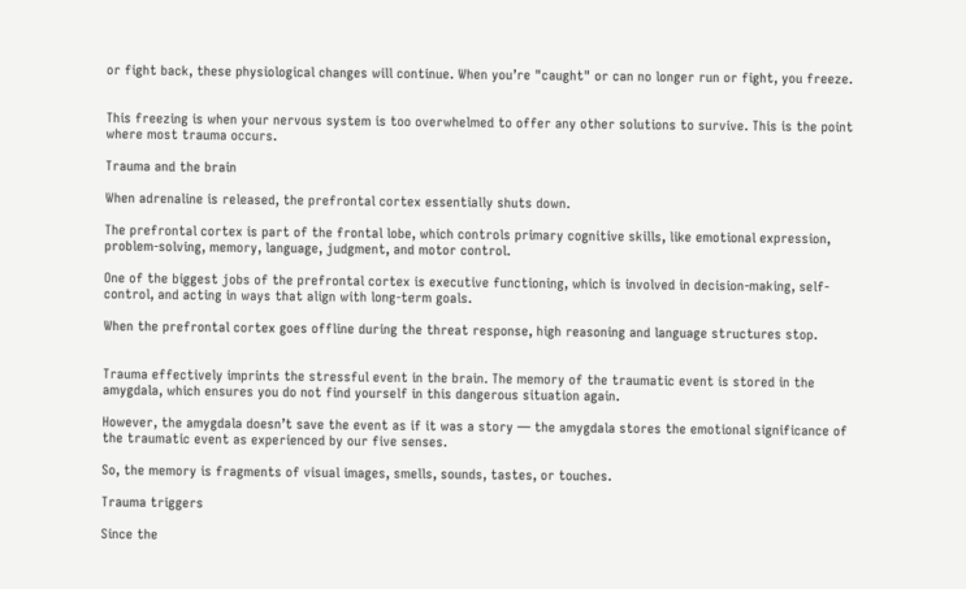or fight back, these physiological changes will continue. When you’re "caught" or can no longer run or fight, you freeze.


This freezing is when your nervous system is too overwhelmed to offer any other solutions to survive. This is the point where most trauma occurs.

Trauma and the brain

When adrenaline is released, the prefrontal cortex essentially shuts down.

The prefrontal cortex is part of the frontal lobe, which controls primary cognitive skills, like emotional expression, problem-solving, memory, language, judgment, and motor control.

One of the biggest jobs of the prefrontal cortex is executive functioning, which is involved in decision-making, self-control, and acting in ways that align with long-term goals.

When the prefrontal cortex goes offline during the threat response, high reasoning and language structures stop.


Trauma effectively imprints the stressful event in the brain. The memory of the traumatic event is stored in the amygdala, which ensures you do not find yourself in this dangerous situation again.

However, the amygdala doesn’t save the event as if it was a story — the amygdala stores the emotional significance of the traumatic event as experienced by our five senses.

So, the memory is fragments of visual images, smells, sounds, tastes, or touches.

Trauma triggers

Since the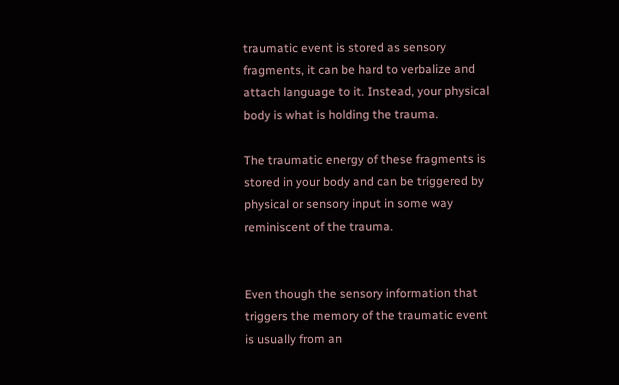traumatic event is stored as sensory fragments, it can be hard to verbalize and attach language to it. Instead, your physical body is what is holding the trauma.

The traumatic energy of these fragments is stored in your body and can be triggered by physical or sensory input in some way reminiscent of the trauma.


Even though the sensory information that triggers the memory of the traumatic event is usually from an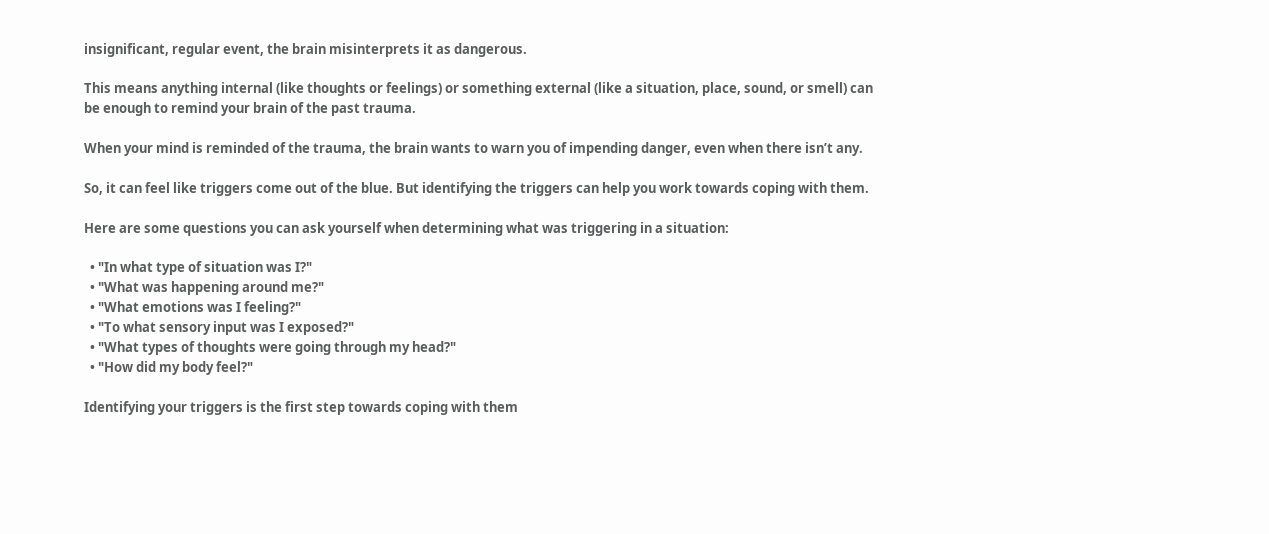insignificant, regular event, the brain misinterprets it as dangerous.

This means anything internal (like thoughts or feelings) or something external (like a situation, place, sound, or smell) can be enough to remind your brain of the past trauma.

When your mind is reminded of the trauma, the brain wants to warn you of impending danger, even when there isn’t any.

So, it can feel like triggers come out of the blue. But identifying the triggers can help you work towards coping with them.

Here are some questions you can ask yourself when determining what was triggering in a situation:

  • "In what type of situation was I?"
  • "What was happening around me?"
  • "What emotions was I feeling?"
  • "To what sensory input was I exposed?"
  • "What types of thoughts were going through my head?"
  • "How did my body feel?"

Identifying your triggers is the first step towards coping with them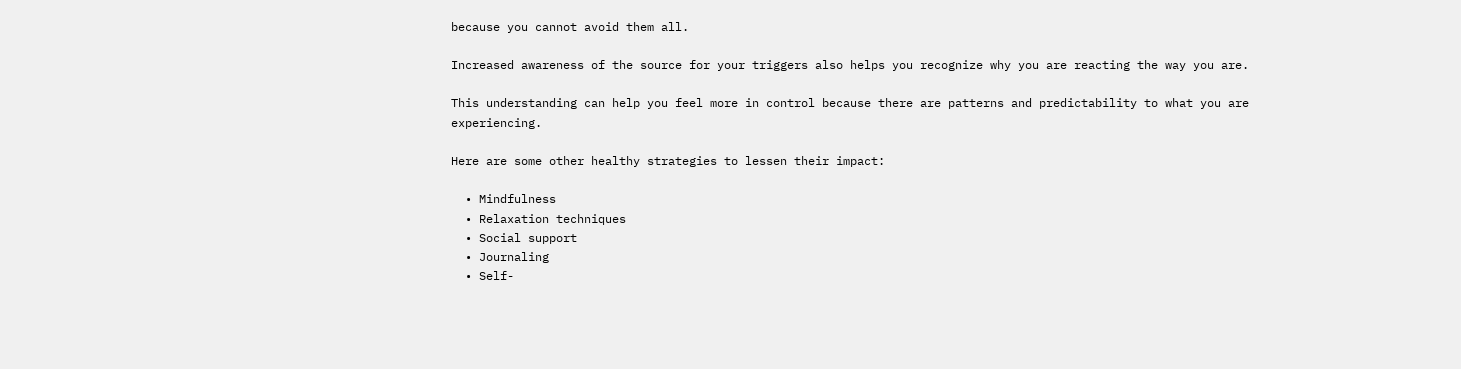because you cannot avoid them all.

Increased awareness of the source for your triggers also helps you recognize why you are reacting the way you are.

This understanding can help you feel more in control because there are patterns and predictability to what you are experiencing.

Here are some other healthy strategies to lessen their impact:

  • Mindfulness
  • Relaxation techniques
  • Social support
  • Journaling
  • Self-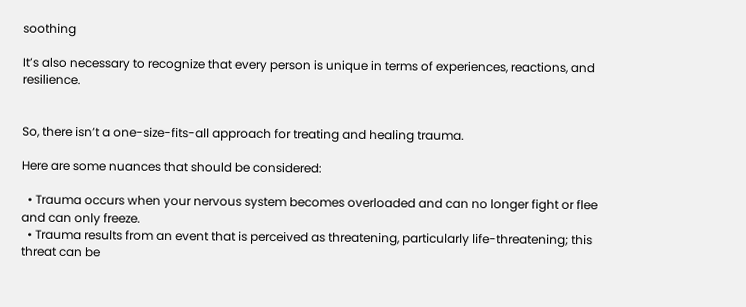soothing

It’s also necessary to recognize that every person is unique in terms of experiences, reactions, and resilience.


So, there isn’t a one-size-fits-all approach for treating and healing trauma.

Here are some nuances that should be considered:

  • Trauma occurs when your nervous system becomes overloaded and can no longer fight or flee and can only freeze.
  • Trauma results from an event that is perceived as threatening, particularly life-threatening; this threat can be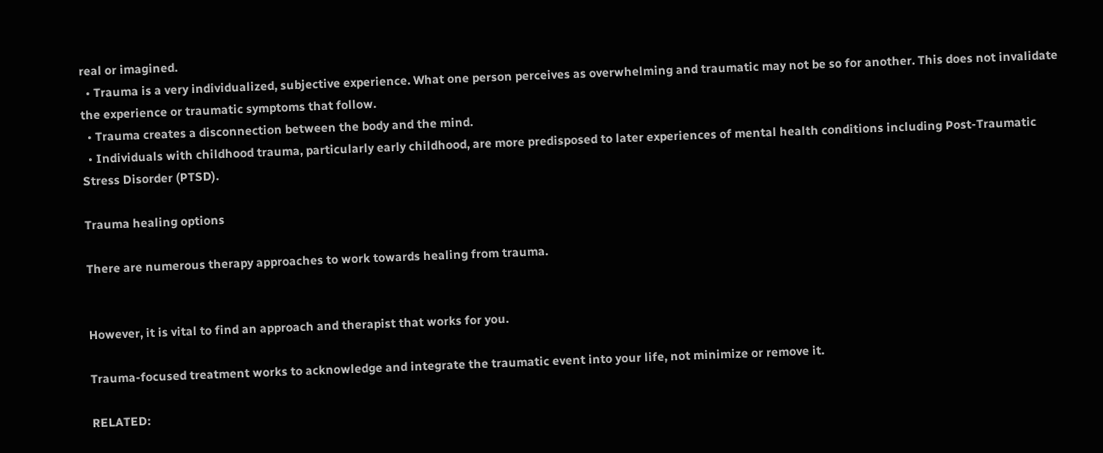real or imagined.
  • Trauma is a very individualized, subjective experience. What one person perceives as overwhelming and traumatic may not be so for another. This does not invalidate the experience or traumatic symptoms that follow.
  • Trauma creates a disconnection between the body and the mind.
  • Individuals with childhood trauma, particularly early childhood, are more predisposed to later experiences of mental health conditions including Post-Traumatic Stress Disorder (PTSD).

Trauma healing options

There are numerous therapy approaches to work towards healing from trauma.


However, it is vital to find an approach and therapist that works for you.

Trauma-focused treatment works to acknowledge and integrate the traumatic event into your life, not minimize or remove it.

RELATED: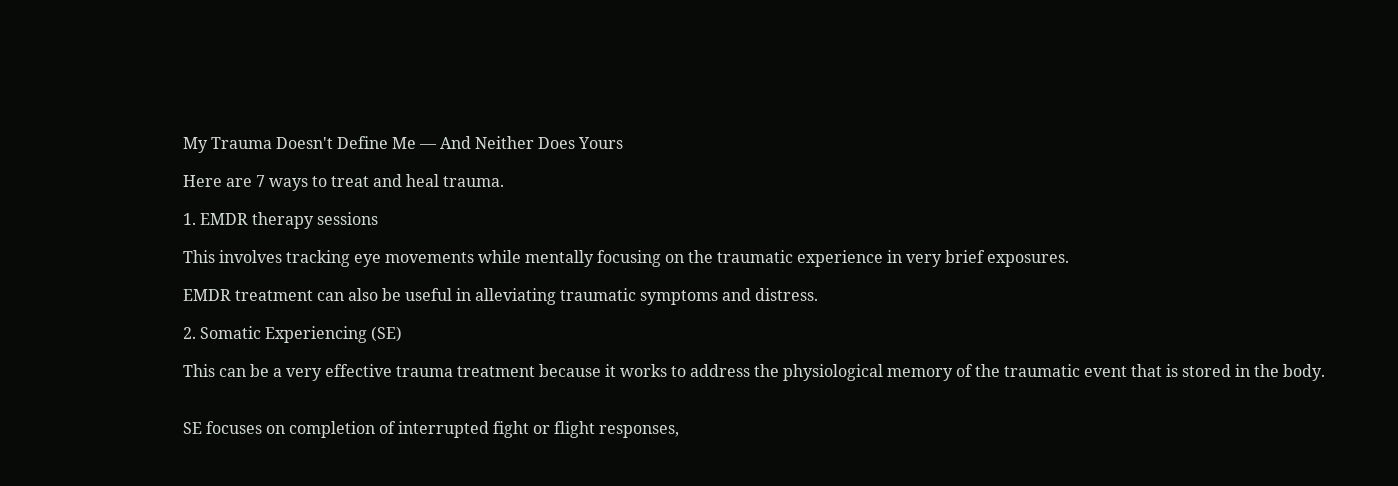My Trauma Doesn't Define Me — And Neither Does Yours

Here are 7 ways to treat and heal trauma.

1. EMDR therapy sessions

This involves tracking eye movements while mentally focusing on the traumatic experience in very brief exposures.

EMDR treatment can also be useful in alleviating traumatic symptoms and distress.

2. Somatic Experiencing (SE)

This can be a very effective trauma treatment because it works to address the physiological memory of the traumatic event that is stored in the body.


SE focuses on completion of interrupted fight or flight responses,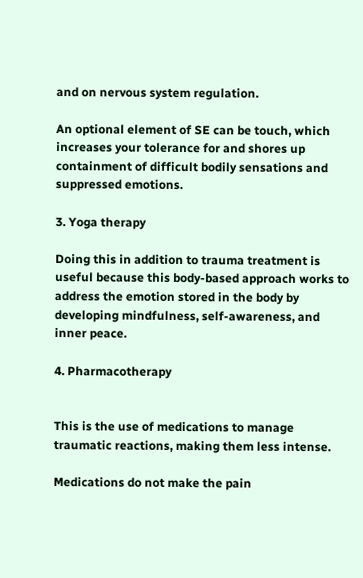and on nervous system regulation.

An optional element of SE can be touch, which increases your tolerance for and shores up containment of difficult bodily sensations and suppressed emotions.

3. Yoga therapy

Doing this in addition to trauma treatment is useful because this body-based approach works to address the emotion stored in the body by developing mindfulness, self-awareness, and inner peace.

4. Pharmacotherapy


This is the use of medications to manage traumatic reactions, making them less intense.

Medications do not make the pain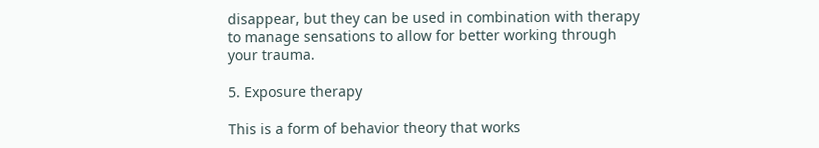disappear, but they can be used in combination with therapy to manage sensations to allow for better working through your trauma.

5. Exposure therapy

This is a form of behavior theory that works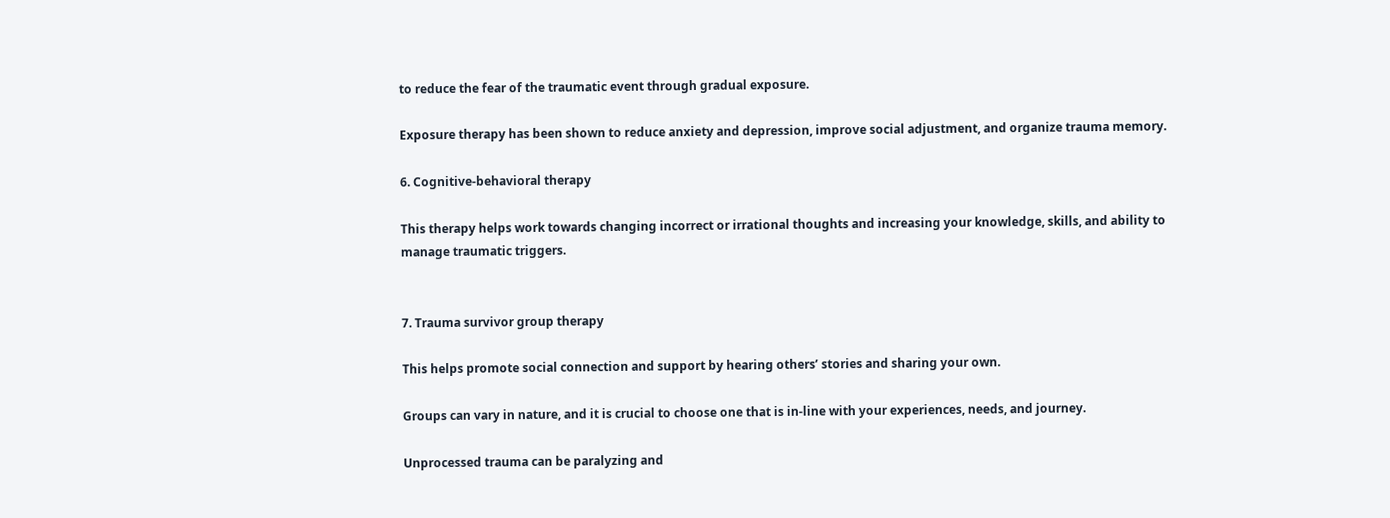to reduce the fear of the traumatic event through gradual exposure.

Exposure therapy has been shown to reduce anxiety and depression, improve social adjustment, and organize trauma memory.

6. Cognitive-behavioral therapy

This therapy helps work towards changing incorrect or irrational thoughts and increasing your knowledge, skills, and ability to manage traumatic triggers.


7. Trauma survivor group therapy

This helps promote social connection and support by hearing others’ stories and sharing your own.

Groups can vary in nature, and it is crucial to choose one that is in-line with your experiences, needs, and journey.

Unprocessed trauma can be paralyzing and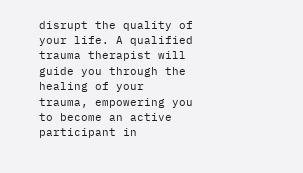disrupt the quality of your life. A qualified trauma therapist will guide you through the healing of your trauma, empowering you to become an active participant in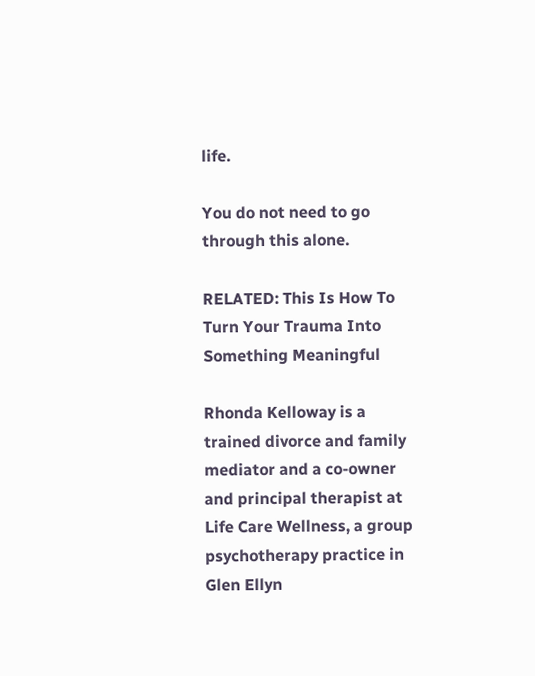life.

You do not need to go through this alone.

RELATED: This Is How To Turn Your Trauma Into Something Meaningful

Rhonda Kelloway is a trained divorce and family mediator and a co-owner and principal therapist at Life Care Wellness, a group psychotherapy practice in Glen Ellyn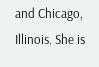and Chicago, Illinois. She is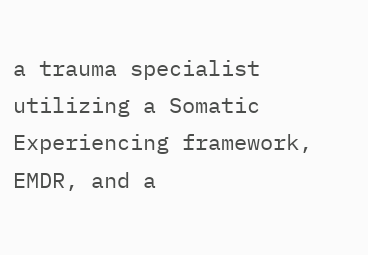a trauma specialist utilizing a Somatic Experiencing framework, EMDR, and a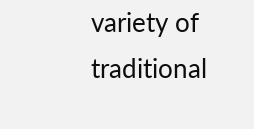variety of traditional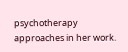psychotherapy approaches in her work.